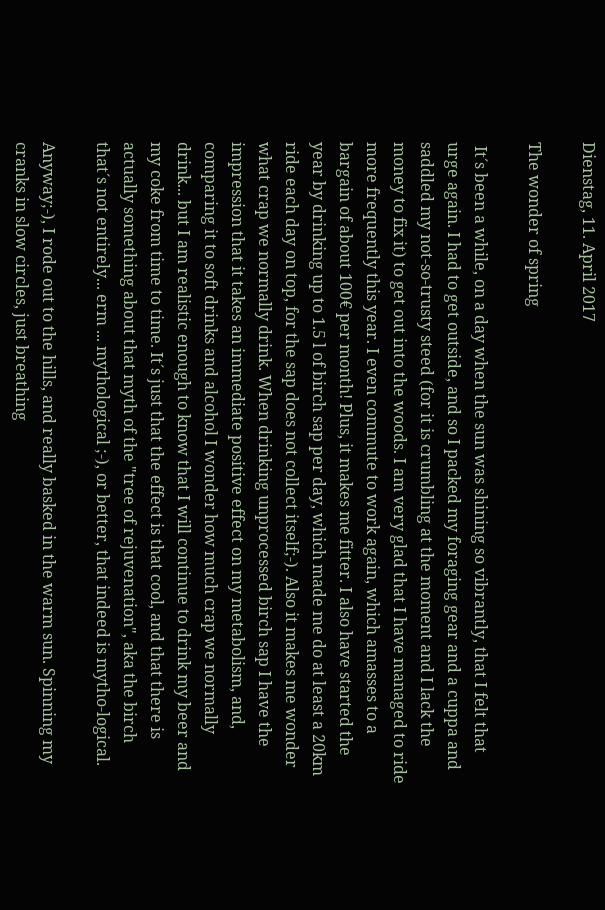Dienstag, 11. April 2017

The wonder of spring

 It´s been a while, on a day when the sun was shining so vibrantly, that I felt that urge again. I had to get outside, and so I packed my foraging gear and a cuppa and saddled my not-so-trusty steed (for it is crumbling at the moment and I lack the money to fix it) to get out into the woods. I am very glad that I have managed to ride more frequently this year. I even commute to work again, which amasses to a bargain of about 100€ per month! Plus, it makes me fitter. I also have started the year by drinking up to 1.5 l of birch sap per day, which made me do at least a 20km ride each day on top, for the sap does not collect itself;-). Also it makes me wonder what crap we normally drink. When drinking unprocessed birch sap I have the impression that it takes an immediate positive effect on my metabolism, and, comparing it to soft drinks and alcohol I wonder how much crap we normally drink... but I am realistic enough to know that I will continue to drink my beer and my coke from time to time. It´s just that the effect is that cool, and that there is actually something about that myth of the "tree of rejuvenation", aka the birch that´s not entirely... erm ... mythological ;-), or better, that indeed is mytho-logical.

Anyway;-), I rode out to the hills, and really basked in the warm sun. Spinning my cranks in slow circles, just breathing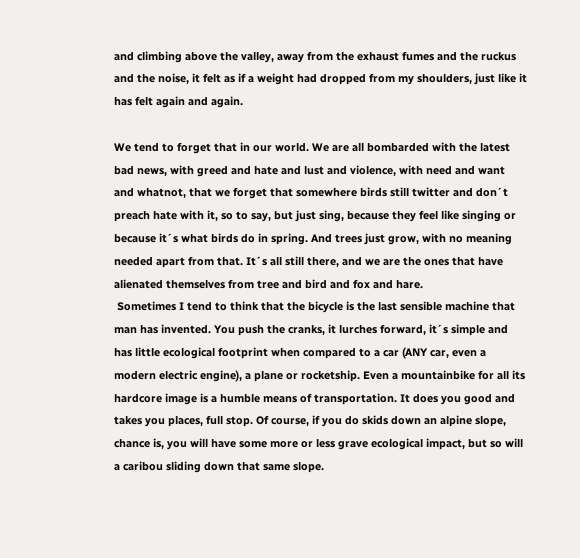and climbing above the valley, away from the exhaust fumes and the ruckus and the noise, it felt as if a weight had dropped from my shoulders, just like it has felt again and again.

We tend to forget that in our world. We are all bombarded with the latest bad news, with greed and hate and lust and violence, with need and want and whatnot, that we forget that somewhere birds still twitter and don´t preach hate with it, so to say, but just sing, because they feel like singing or because it´s what birds do in spring. And trees just grow, with no meaning needed apart from that. It´s all still there, and we are the ones that have alienated themselves from tree and bird and fox and hare.
 Sometimes I tend to think that the bicycle is the last sensible machine that man has invented. You push the cranks, it lurches forward, it´s simple and has little ecological footprint when compared to a car (ANY car, even a modern electric engine), a plane or rocketship. Even a mountainbike for all its hardcore image is a humble means of transportation. It does you good and takes you places, full stop. Of course, if you do skids down an alpine slope, chance is, you will have some more or less grave ecological impact, but so will a caribou sliding down that same slope.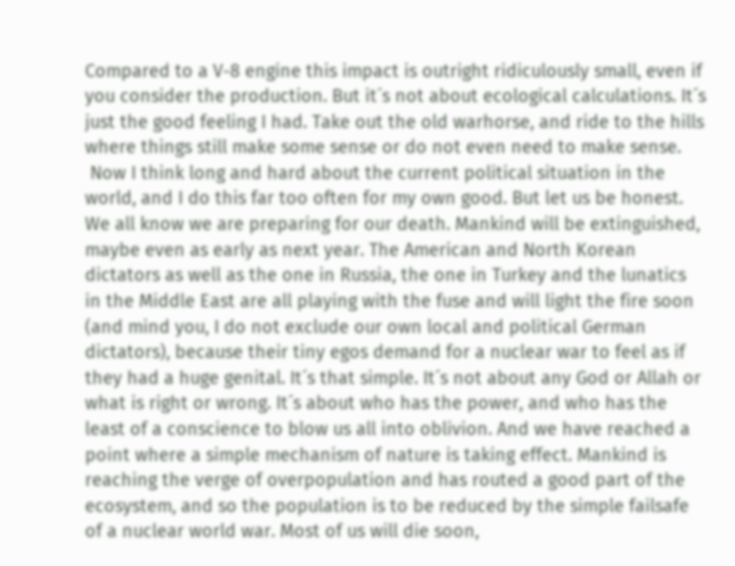Compared to a V-8 engine this impact is outright ridiculously small, even if you consider the production. But it´s not about ecological calculations. It´s just the good feeling I had. Take out the old warhorse, and ride to the hills where things still make some sense or do not even need to make sense.
 Now I think long and hard about the current political situation in the world, and I do this far too often for my own good. But let us be honest. We all know we are preparing for our death. Mankind will be extinguished, maybe even as early as next year. The American and North Korean dictators as well as the one in Russia, the one in Turkey and the lunatics in the Middle East are all playing with the fuse and will light the fire soon (and mind you, I do not exclude our own local and political German dictators), because their tiny egos demand for a nuclear war to feel as if they had a huge genital. It´s that simple. It´s not about any God or Allah or what is right or wrong. It´s about who has the power, and who has the least of a conscience to blow us all into oblivion. And we have reached a point where a simple mechanism of nature is taking effect. Mankind is reaching the verge of overpopulation and has routed a good part of the ecosystem, and so the population is to be reduced by the simple failsafe of a nuclear world war. Most of us will die soon,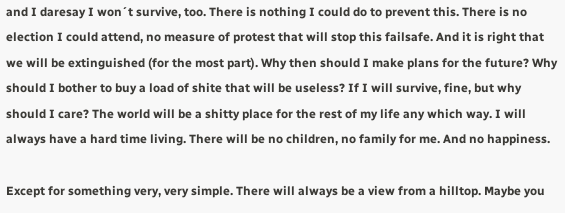and I daresay I won´t survive, too. There is nothing I could do to prevent this. There is no election I could attend, no measure of protest that will stop this failsafe. And it is right that we will be extinguished (for the most part). Why then should I make plans for the future? Why should I bother to buy a load of shite that will be useless? If I will survive, fine, but why should I care? The world will be a shitty place for the rest of my life any which way. I will always have a hard time living. There will be no children, no family for me. And no happiness.

Except for something very, very simple. There will always be a view from a hilltop. Maybe you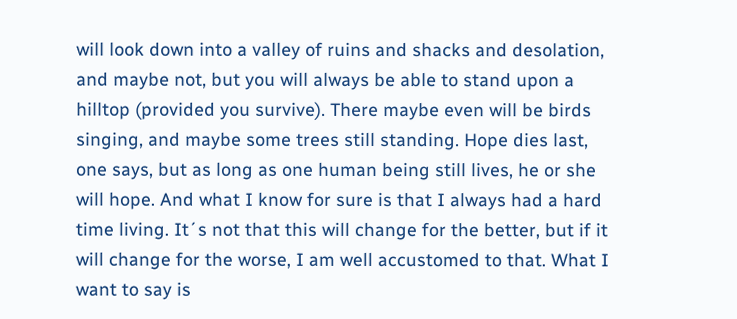will look down into a valley of ruins and shacks and desolation, and maybe not, but you will always be able to stand upon a hilltop (provided you survive). There maybe even will be birds singing, and maybe some trees still standing. Hope dies last, one says, but as long as one human being still lives, he or she will hope. And what I know for sure is that I always had a hard time living. It´s not that this will change for the better, but if it will change for the worse, I am well accustomed to that. What I want to say is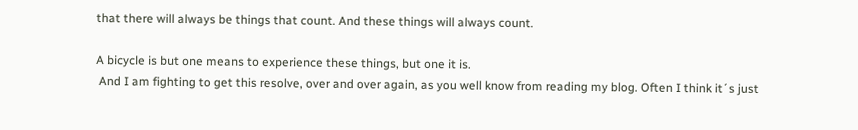that there will always be things that count. And these things will always count.

A bicycle is but one means to experience these things, but one it is.
 And I am fighting to get this resolve, over and over again, as you well know from reading my blog. Often I think it´s just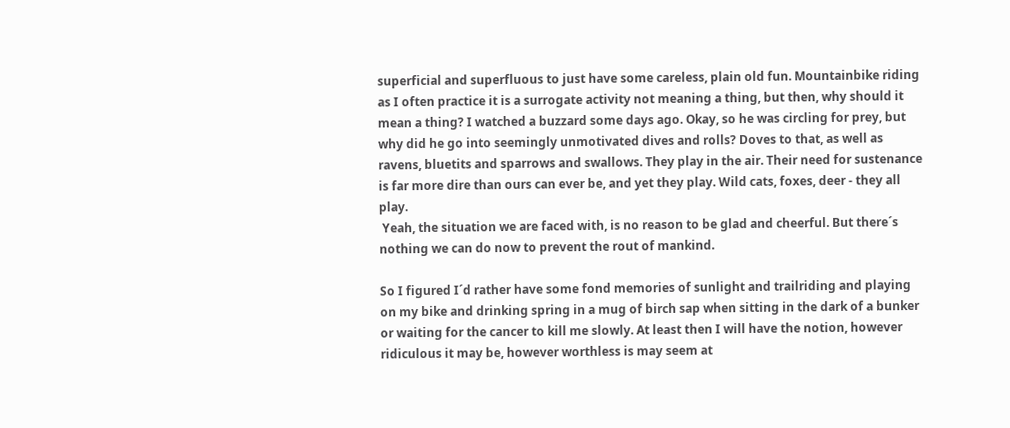superficial and superfluous to just have some careless, plain old fun. Mountainbike riding as I often practice it is a surrogate activity not meaning a thing, but then, why should it mean a thing? I watched a buzzard some days ago. Okay, so he was circling for prey, but why did he go into seemingly unmotivated dives and rolls? Doves to that, as well as ravens, bluetits and sparrows and swallows. They play in the air. Their need for sustenance is far more dire than ours can ever be, and yet they play. Wild cats, foxes, deer - they all play.
 Yeah, the situation we are faced with, is no reason to be glad and cheerful. But there´s nothing we can do now to prevent the rout of mankind.

So I figured I´d rather have some fond memories of sunlight and trailriding and playing on my bike and drinking spring in a mug of birch sap when sitting in the dark of a bunker or waiting for the cancer to kill me slowly. At least then I will have the notion, however ridiculous it may be, however worthless is may seem at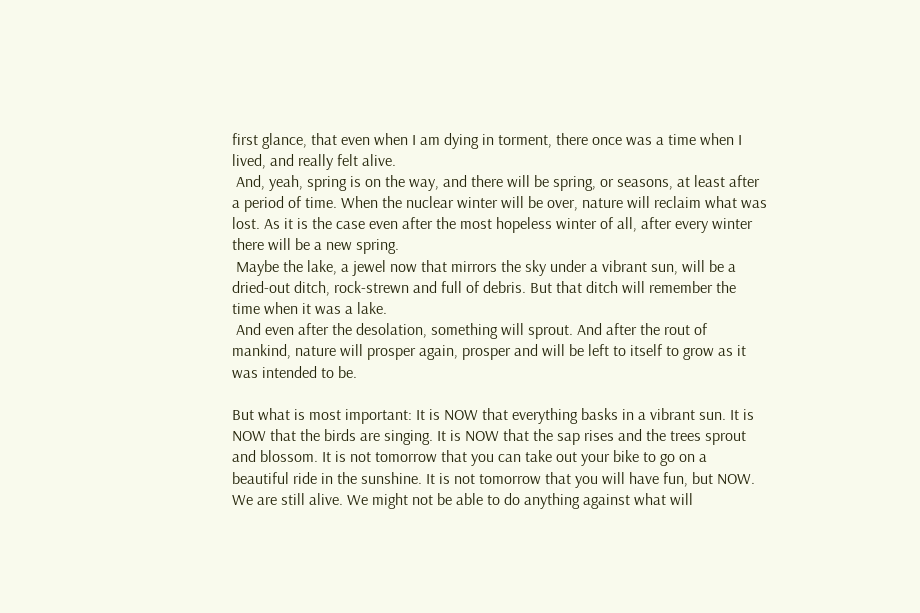first glance, that even when I am dying in torment, there once was a time when I lived, and really felt alive.
 And, yeah, spring is on the way, and there will be spring, or seasons, at least after a period of time. When the nuclear winter will be over, nature will reclaim what was lost. As it is the case even after the most hopeless winter of all, after every winter there will be a new spring.
 Maybe the lake, a jewel now that mirrors the sky under a vibrant sun, will be a dried-out ditch, rock-strewn and full of debris. But that ditch will remember the time when it was a lake.
 And even after the desolation, something will sprout. And after the rout of mankind, nature will prosper again, prosper and will be left to itself to grow as it was intended to be.

But what is most important: It is NOW that everything basks in a vibrant sun. It is NOW that the birds are singing. It is NOW that the sap rises and the trees sprout and blossom. It is not tomorrow that you can take out your bike to go on a beautiful ride in the sunshine. It is not tomorrow that you will have fun, but NOW. We are still alive. We might not be able to do anything against what will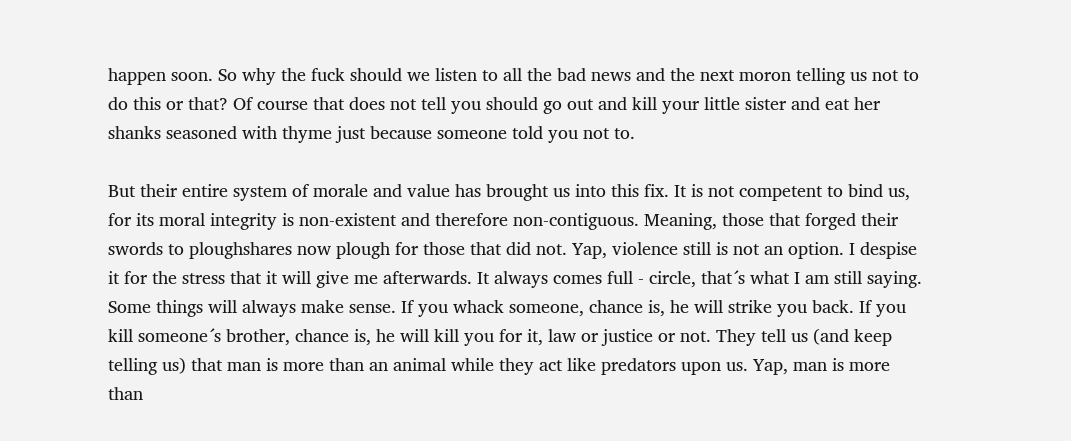happen soon. So why the fuck should we listen to all the bad news and the next moron telling us not to do this or that? Of course that does not tell you should go out and kill your little sister and eat her shanks seasoned with thyme just because someone told you not to.

But their entire system of morale and value has brought us into this fix. It is not competent to bind us, for its moral integrity is non-existent and therefore non-contiguous. Meaning, those that forged their swords to ploughshares now plough for those that did not. Yap, violence still is not an option. I despise it for the stress that it will give me afterwards. It always comes full - circle, that´s what I am still saying. Some things will always make sense. If you whack someone, chance is, he will strike you back. If you kill someone´s brother, chance is, he will kill you for it, law or justice or not. They tell us (and keep telling us) that man is more than an animal while they act like predators upon us. Yap, man is more than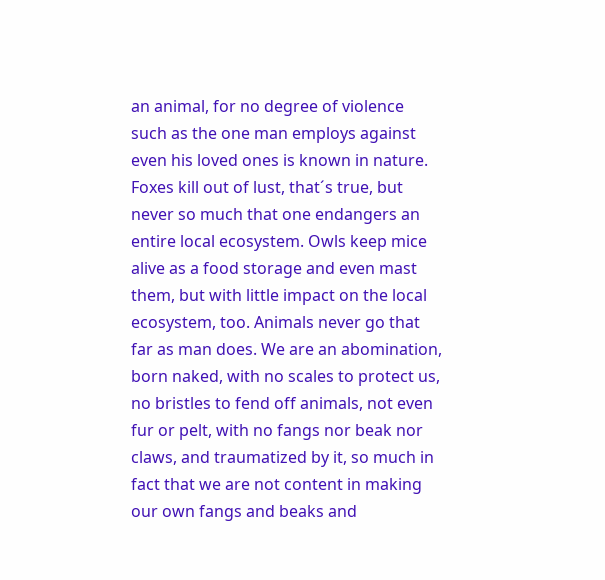an animal, for no degree of violence such as the one man employs against even his loved ones is known in nature. Foxes kill out of lust, that´s true, but never so much that one endangers an entire local ecosystem. Owls keep mice alive as a food storage and even mast them, but with little impact on the local ecosystem, too. Animals never go that far as man does. We are an abomination, born naked, with no scales to protect us, no bristles to fend off animals, not even fur or pelt, with no fangs nor beak nor claws, and traumatized by it, so much in fact that we are not content in making our own fangs and beaks and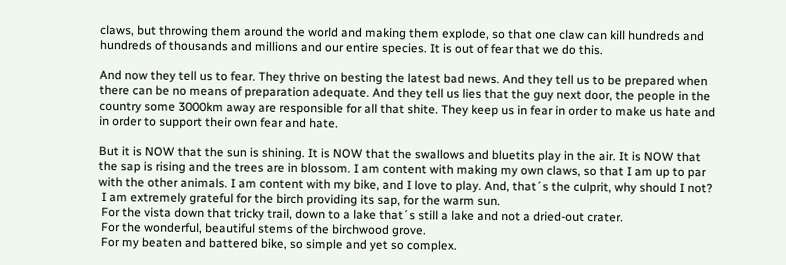claws, but throwing them around the world and making them explode, so that one claw can kill hundreds and hundreds of thousands and millions and our entire species. It is out of fear that we do this.

And now they tell us to fear. They thrive on besting the latest bad news. And they tell us to be prepared when there can be no means of preparation adequate. And they tell us lies that the guy next door, the people in the country some 3000km away are responsible for all that shite. They keep us in fear in order to make us hate and in order to support their own fear and hate.

But it is NOW that the sun is shining. It is NOW that the swallows and bluetits play in the air. It is NOW that the sap is rising and the trees are in blossom. I am content with making my own claws, so that I am up to par with the other animals. I am content with my bike, and I love to play. And, that´s the culprit, why should I not?
 I am extremely grateful for the birch providing its sap, for the warm sun.
 For the vista down that tricky trail, down to a lake that´s still a lake and not a dried-out crater.
 For the wonderful, beautiful stems of the birchwood grove.
 For my beaten and battered bike, so simple and yet so complex.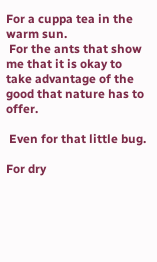For a cuppa tea in the warm sun.
 For the ants that show me that it is okay to take advantage of the good that nature has to offer.

 Even for that little bug.

For dry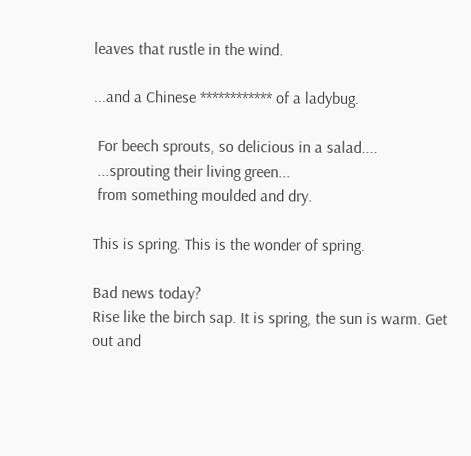leaves that rustle in the wind.

...and a Chinese ************ of a ladybug.

 For beech sprouts, so delicious in a salad....
 ...sprouting their living green...
 from something moulded and dry.

This is spring. This is the wonder of spring.

Bad news today?
Rise like the birch sap. It is spring, the sun is warm. Get out and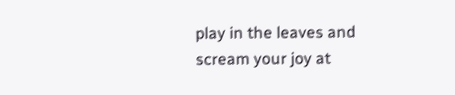play in the leaves and scream your joy at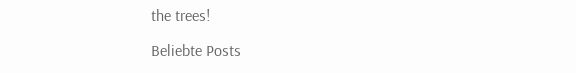the trees!

Beliebte Posts